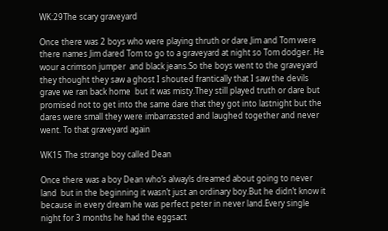WK:29The scary graveyard

Once there was 2 boys who were playing thruth or dare.Jim and Tom were there names Jim dared Tom to go to a graveyard at night so Tom dodger. He wour a crimson jumper  and black jeans.So the boys went to the graveyard they thought they saw a ghost I shouted frantically that I saw the devils grave we ran back home  but it was misty.They still played truth or dare but promised not to get into the same dare that they got into lastnight but the dares were small they were imbarrassted and laughed together and never went. To that graveyard again

WK15 The strange boy called Dean

Once there was a boy Dean who’s alwayls dreamed about going to never land  but in the beginning it wasn’t just an ordinary boy.But he didn’t know it because in every dream he was perfect peter in never land.Every single night for 3 months he had the eggsact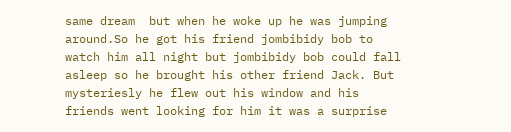same dream  but when he woke up he was jumping around.So he got his friend jombibidy bob to watch him all night but jombibidy bob could fall asleep so he brought his other friend Jack. But mysteriesly he flew out his window and his friends went looking for him it was a surprise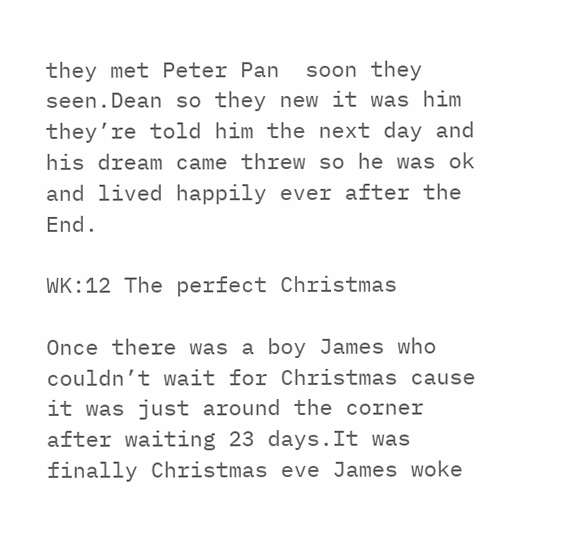they met Peter Pan  soon they seen.Dean so they new it was him they’re told him the next day and his dream came threw so he was ok and lived happily ever after the End.

WK:12 The perfect Christmas

Once there was a boy James who couldn’t wait for Christmas cause it was just around the corner after waiting 23 days.It was finally Christmas eve James woke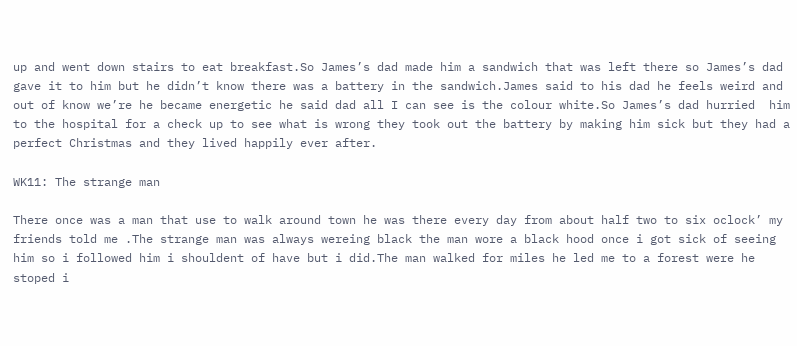up and went down stairs to eat breakfast.So James’s dad made him a sandwich that was left there so James’s dad gave it to him but he didn’t know there was a battery in the sandwich.James said to his dad he feels weird and out of know we’re he became energetic he said dad all I can see is the colour white.So James’s dad hurried  him to the hospital for a check up to see what is wrong they took out the battery by making him sick but they had a perfect Christmas and they lived happily ever after.

WK11: The strange man

There once was a man that use to walk around town he was there every day from about half two to six oclock’ my friends told me .The strange man was always wereing black the man wore a black hood once i got sick of seeing him so i followed him i shouldent of have but i did.The man walked for miles he led me to a forest were he stoped i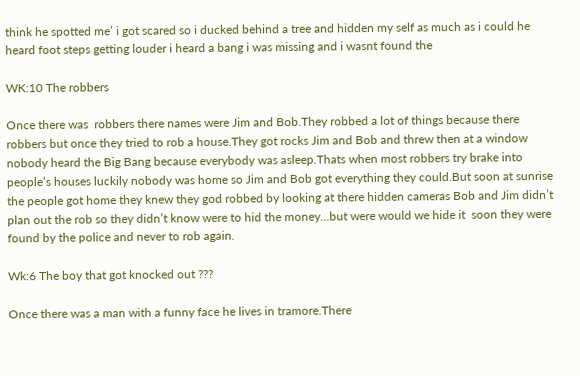think he spotted me’ i got scared so i ducked behind a tree and hidden my self as much as i could he heard foot steps getting louder i heard a bang i was missing and i wasnt found the

WK:10 The robbers

Once there was  robbers there names were Jim and Bob.They robbed a lot of things because there robbers but once they tried to rob a house.They got rocks Jim and Bob and threw then at a window nobody heard the Big Bang because everybody was asleep.Thats when most robbers try brake into people’s houses luckily nobody was home so Jim and Bob got everything they could.But soon at sunrise the people got home they knew they god robbed by looking at there hidden cameras Bob and Jim didn’t plan out the rob so they didn’t know were to hid the money…but were would we hide it  soon they were found by the police and never to rob again.

Wk:6 The boy that got knocked out ???

Once there was a man with a funny face he lives in tramore.There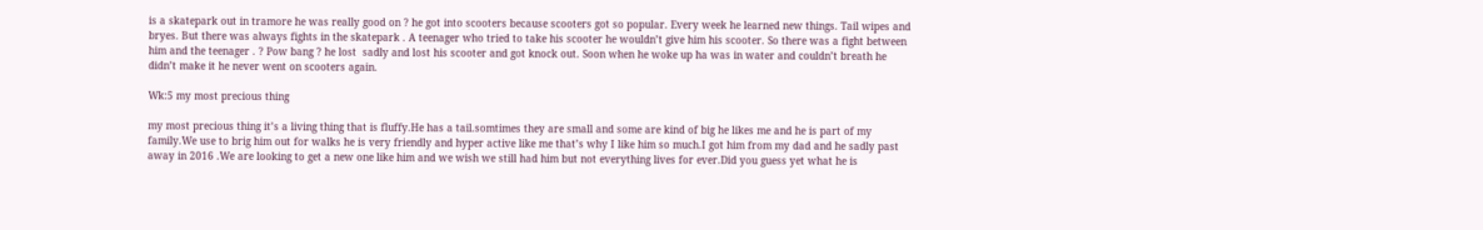is a skatepark out in tramore he was really good on ? he got into scooters because scooters got so popular. Every week he learned new things. Tail wipes and bryes. But there was always fights in the skatepark . A teenager who tried to take his scooter he wouldn’t give him his scooter. So there was a fight between him and the teenager . ? Pow bang ? he lost  sadly and lost his scooter and got knock out. Soon when he woke up ha was in water and couldn’t breath he didn’t make it he never went on scooters again.

Wk:5 my most precious thing

my most precious thing it’s a living thing that is fluffy.He has a tail.somtimes they are small and some are kind of big he likes me and he is part of my family.We use to brig him out for walks he is very friendly and hyper active like me that’s why I like him so much.I got him from my dad and he sadly past away in 2016 .We are looking to get a new one like him and we wish we still had him but not everything lives for ever.Did you guess yet what he is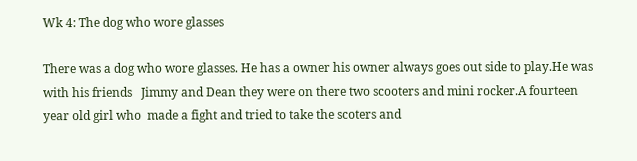Wk 4: The dog who wore glasses

There was a dog who wore glasses. He has a owner his owner always goes out side to play.He was with his friends   Jimmy and Dean they were on there two scooters and mini rocker.A fourteen year old girl who  made a fight and tried to take the scoters and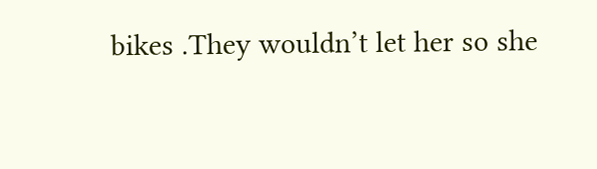bikes .They wouldn’t let her so she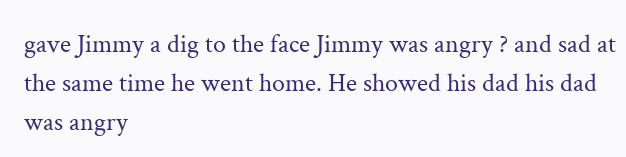gave Jimmy a dig to the face Jimmy was angry ? and sad at the same time he went home. He showed his dad his dad was angry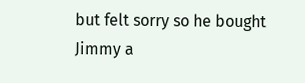but felt sorry so he bought Jimmy a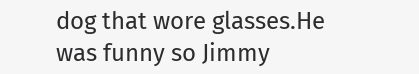dog that wore glasses.He was funny so Jimmy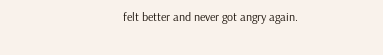felt better and never got angry again.